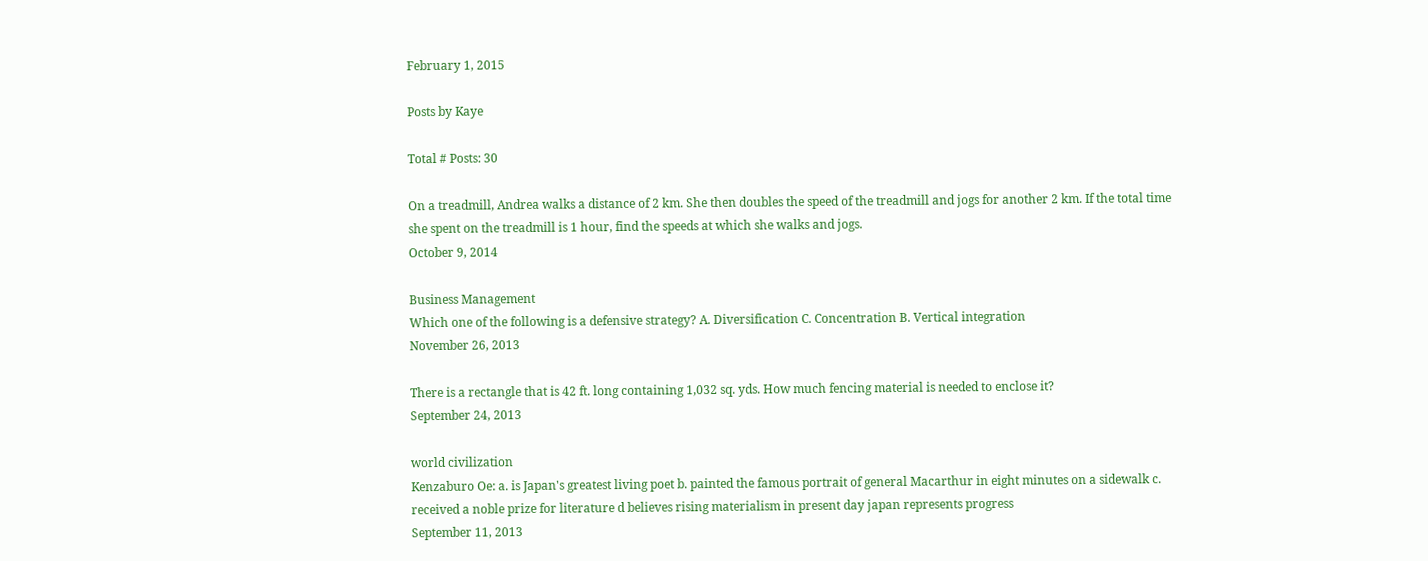February 1, 2015

Posts by Kaye

Total # Posts: 30

On a treadmill, Andrea walks a distance of 2 km. She then doubles the speed of the treadmill and jogs for another 2 km. If the total time she spent on the treadmill is 1 hour, find the speeds at which she walks and jogs.
October 9, 2014

Business Management
Which one of the following is a defensive strategy? A. Diversification C. Concentration B. Vertical integration
November 26, 2013

There is a rectangle that is 42 ft. long containing 1,032 sq. yds. How much fencing material is needed to enclose it?
September 24, 2013

world civilization
Kenzaburo Oe: a. is Japan's greatest living poet b. painted the famous portrait of general Macarthur in eight minutes on a sidewalk c. received a noble prize for literature d believes rising materialism in present day japan represents progress
September 11, 2013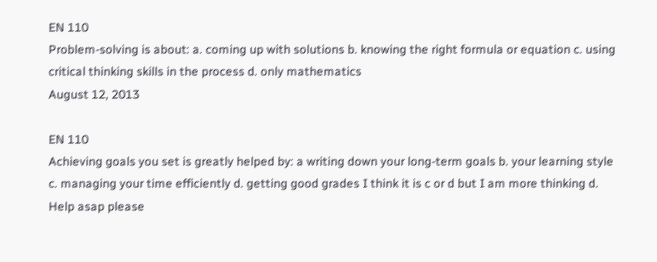EN 110
Problem-solving is about: a. coming up with solutions b. knowing the right formula or equation c. using critical thinking skills in the process d. only mathematics
August 12, 2013

EN 110
Achieving goals you set is greatly helped by: a writing down your long-term goals b. your learning style c. managing your time efficiently d. getting good grades I think it is c or d but I am more thinking d. Help asap please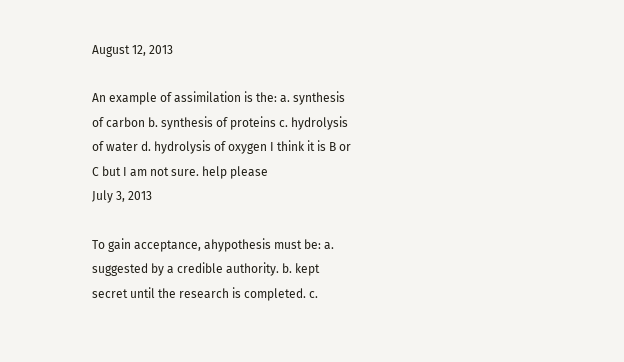August 12, 2013

An example of assimilation is the: a. synthesis of carbon b. synthesis of proteins c. hydrolysis of water d. hydrolysis of oxygen I think it is B or C but I am not sure. help please
July 3, 2013

To gain acceptance, ahypothesis must be: a. suggested by a credible authority. b. kept secret until the research is completed. c.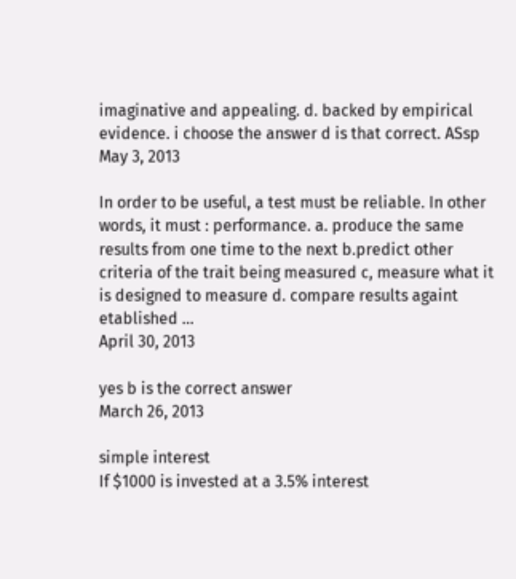imaginative and appealing. d. backed by empirical evidence. i choose the answer d is that correct. ASsp
May 3, 2013

In order to be useful, a test must be reliable. In other words, it must : performance. a. produce the same results from one time to the next b.predict other criteria of the trait being measured c, measure what it is designed to measure d. compare results againt etablished ...
April 30, 2013

yes b is the correct answer
March 26, 2013

simple interest
If $1000 is invested at a 3.5% interest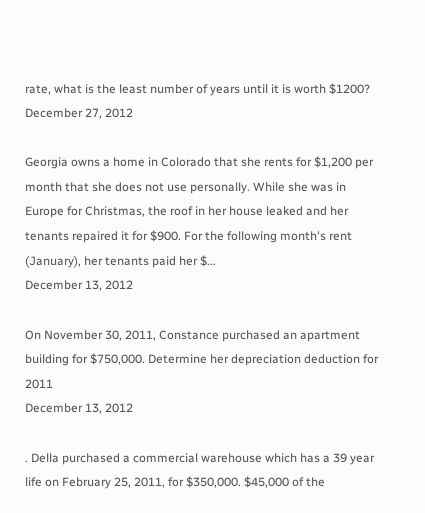rate, what is the least number of years until it is worth $1200?
December 27, 2012

Georgia owns a home in Colorado that she rents for $1,200 per month that she does not use personally. While she was in Europe for Christmas, the roof in her house leaked and her tenants repaired it for $900. For the following month's rent (January), her tenants paid her $...
December 13, 2012

On November 30, 2011, Constance purchased an apartment building for $750,000. Determine her depreciation deduction for 2011
December 13, 2012

. Della purchased a commercial warehouse which has a 39 year life on February 25, 2011, for $350,000. $45,000 of the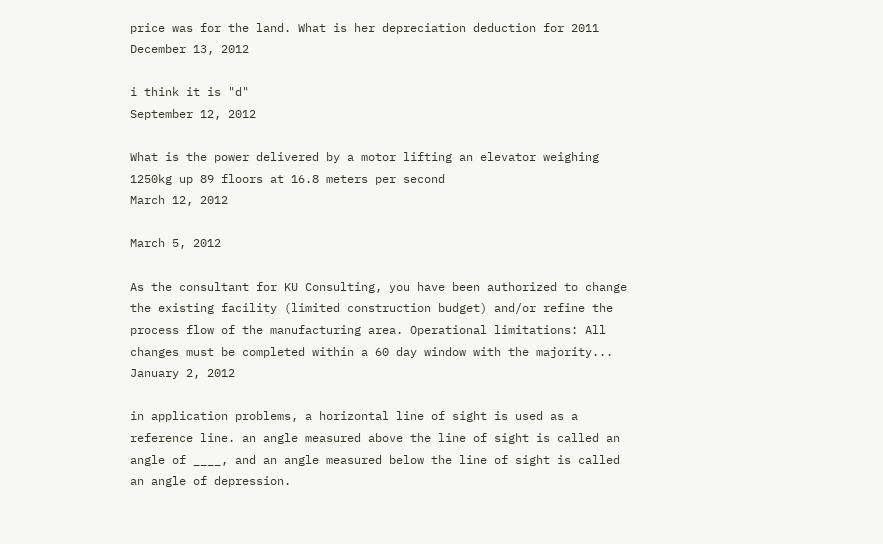price was for the land. What is her depreciation deduction for 2011
December 13, 2012

i think it is "d"
September 12, 2012

What is the power delivered by a motor lifting an elevator weighing 1250kg up 89 floors at 16.8 meters per second
March 12, 2012

March 5, 2012

As the consultant for KU Consulting, you have been authorized to change the existing facility (limited construction budget) and/or refine the process flow of the manufacturing area. Operational limitations: All changes must be completed within a 60 day window with the majority...
January 2, 2012

in application problems, a horizontal line of sight is used as a reference line. an angle measured above the line of sight is called an angle of ____, and an angle measured below the line of sight is called an angle of depression.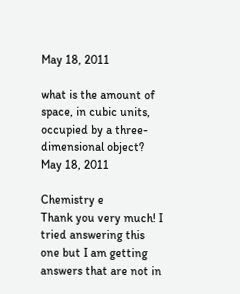May 18, 2011

what is the amount of space, in cubic units, occupied by a three-dimensional object?
May 18, 2011

Chemistry e
Thank you very much! I tried answering this one but I am getting answers that are not in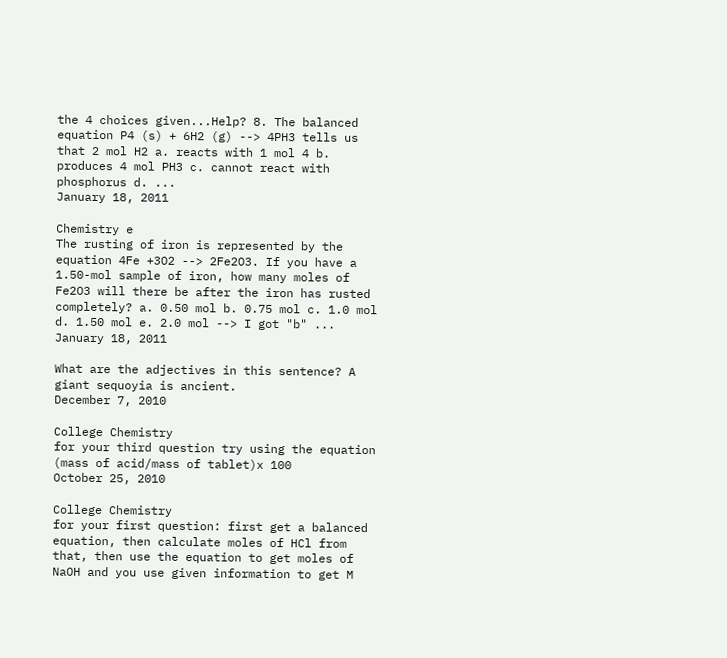the 4 choices given...Help? 8. The balanced equation P4 (s) + 6H2 (g) --> 4PH3 tells us that 2 mol H2 a. reacts with 1 mol 4 b. produces 4 mol PH3 c. cannot react with phosphorus d. ...
January 18, 2011

Chemistry e
The rusting of iron is represented by the equation 4Fe +3O2 --> 2Fe2O3. If you have a 1.50-mol sample of iron, how many moles of Fe2O3 will there be after the iron has rusted completely? a. 0.50 mol b. 0.75 mol c. 1.0 mol d. 1.50 mol e. 2.0 mol --> I got "b" ...
January 18, 2011

What are the adjectives in this sentence? A giant sequoyia is ancient.
December 7, 2010

College Chemistry
for your third question try using the equation (mass of acid/mass of tablet)x 100
October 25, 2010

College Chemistry
for your first question: first get a balanced equation, then calculate moles of HCl from that, then use the equation to get moles of NaOH and you use given information to get M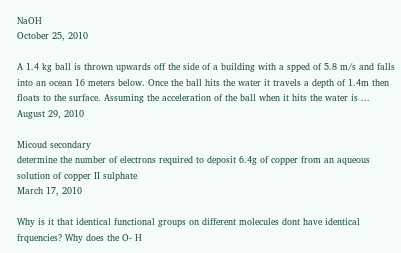NaOH
October 25, 2010

A 1.4 kg ball is thrown upwards off the side of a building with a spped of 5.8 m/s and falls into an ocean 16 meters below. Once the ball hits the water it travels a depth of 1.4m then floats to the surface. Assuming the acceleration of the ball when it hits the water is ...
August 29, 2010

Micoud secondary
determine the number of electrons required to deposit 6.4g of copper from an aqueous solution of copper II sulphate
March 17, 2010

Why is it that identical functional groups on different molecules dont have identical frquencies? Why does the O- H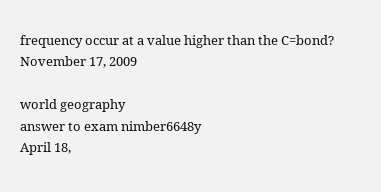frequency occur at a value higher than the C=bond?
November 17, 2009

world geography
answer to exam nimber6648y
April 18,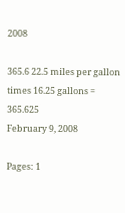2008

365.6 22.5 miles per gallon times 16.25 gallons = 365.625
February 9, 2008

Pages: 1